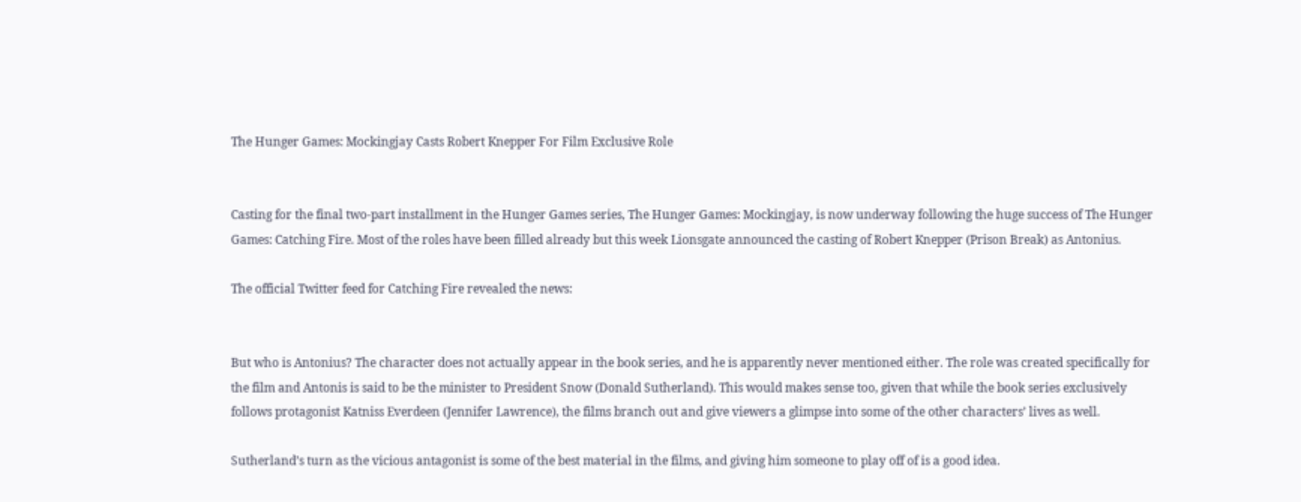The Hunger Games: Mockingjay Casts Robert Knepper For Film Exclusive Role


Casting for the final two-part installment in the Hunger Games series, The Hunger Games: Mockingjay, is now underway following the huge success of The Hunger Games: Catching Fire. Most of the roles have been filled already but this week Lionsgate announced the casting of Robert Knepper (Prison Break) as Antonius.

The official Twitter feed for Catching Fire revealed the news:


But who is Antonius? The character does not actually appear in the book series, and he is apparently never mentioned either. The role was created specifically for the film and Antonis is said to be the minister to President Snow (Donald Sutherland). This would makes sense too, given that while the book series exclusively follows protagonist Katniss Everdeen (Jennifer Lawrence), the films branch out and give viewers a glimpse into some of the other characters’ lives as well.

Sutherland’s turn as the vicious antagonist is some of the best material in the films, and giving him someone to play off of is a good idea.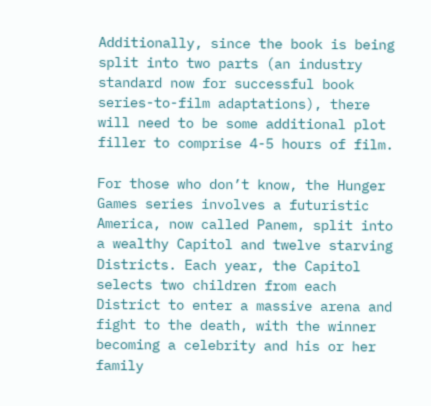Additionally, since the book is being split into two parts (an industry standard now for successful book series-to-film adaptations), there will need to be some additional plot filler to comprise 4-5 hours of film.

For those who don’t know, the Hunger Games series involves a futuristic America, now called Panem, split into a wealthy Capitol and twelve starving Districts. Each year, the Capitol selects two children from each District to enter a massive arena and fight to the death, with the winner becoming a celebrity and his or her family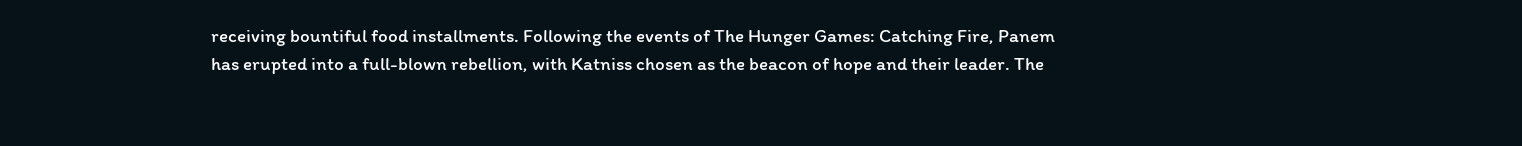receiving bountiful food installments. Following the events of The Hunger Games: Catching Fire, Panem has erupted into a full-blown rebellion, with Katniss chosen as the beacon of hope and their leader. The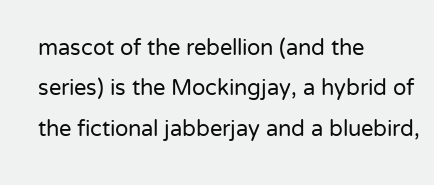mascot of the rebellion (and the series) is the Mockingjay, a hybrid of the fictional jabberjay and a bluebird,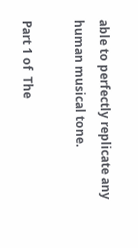able to perfectly replicate any human musical tone.

Part 1 of  The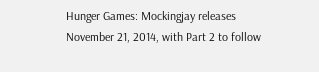Hunger Games: Mockingjay releases November 21, 2014, with Part 2 to follow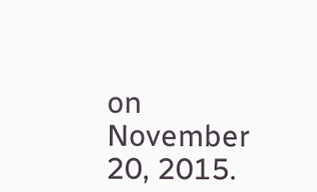on November 20, 2015.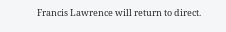Francis Lawrence will return to direct.